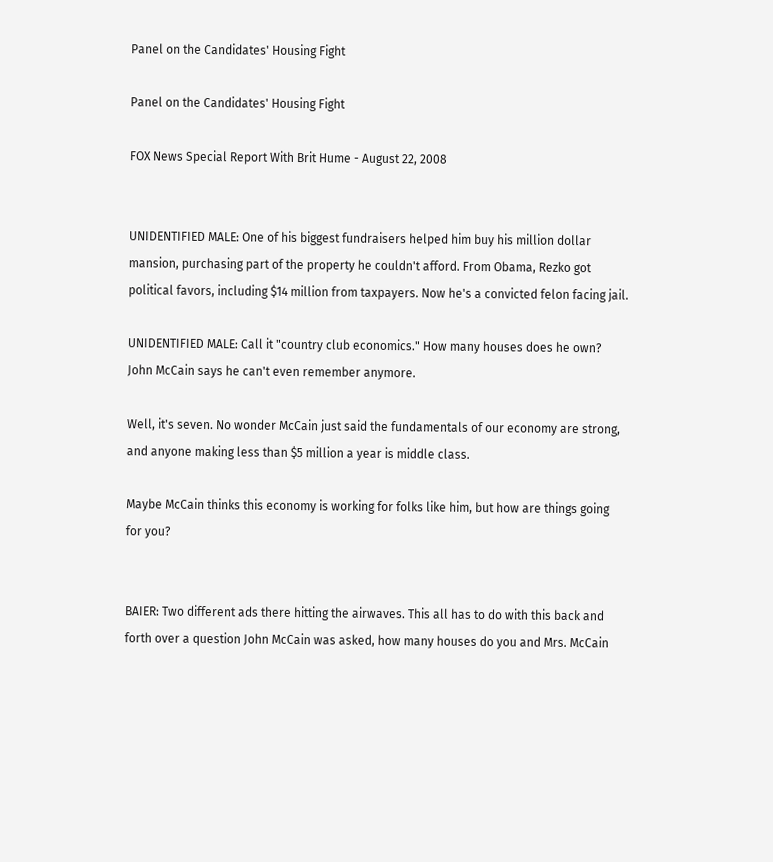Panel on the Candidates' Housing Fight

Panel on the Candidates' Housing Fight

FOX News Special Report With Brit Hume - August 22, 2008


UNIDENTIFIED MALE: One of his biggest fundraisers helped him buy his million dollar mansion, purchasing part of the property he couldn't afford. From Obama, Rezko got political favors, including $14 million from taxpayers. Now he's a convicted felon facing jail.

UNIDENTIFIED MALE: Call it "country club economics." How many houses does he own? John McCain says he can't even remember anymore.

Well, it's seven. No wonder McCain just said the fundamentals of our economy are strong, and anyone making less than $5 million a year is middle class.

Maybe McCain thinks this economy is working for folks like him, but how are things going for you?


BAIER: Two different ads there hitting the airwaves. This all has to do with this back and forth over a question John McCain was asked, how many houses do you and Mrs. McCain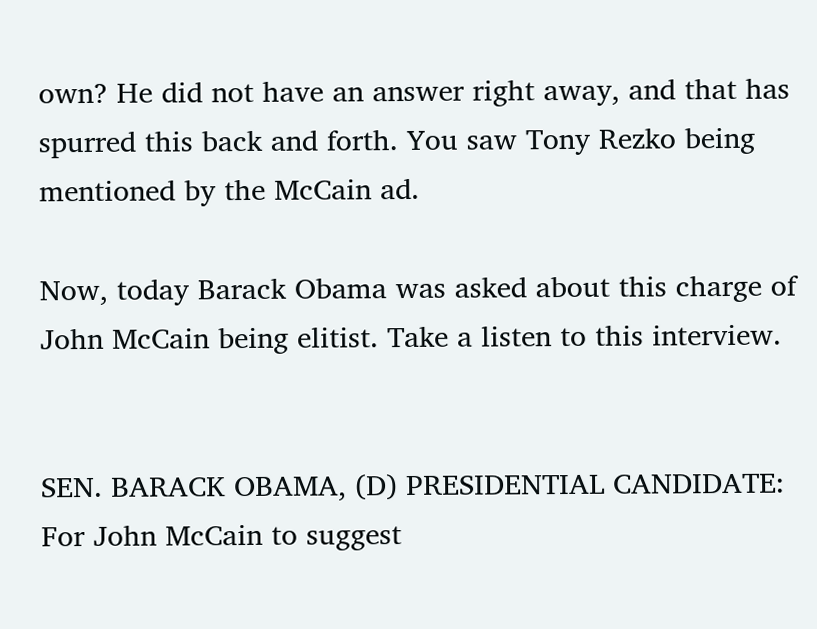own? He did not have an answer right away, and that has spurred this back and forth. You saw Tony Rezko being mentioned by the McCain ad.

Now, today Barack Obama was asked about this charge of John McCain being elitist. Take a listen to this interview.


SEN. BARACK OBAMA, (D) PRESIDENTIAL CANDIDATE: For John McCain to suggest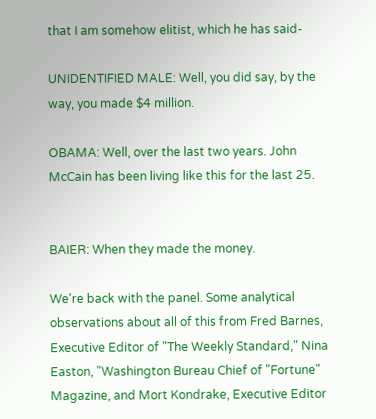that I am somehow elitist, which he has said-

UNIDENTIFIED MALE: Well, you did say, by the way, you made $4 million.

OBAMA: Well, over the last two years. John McCain has been living like this for the last 25.


BAIER: When they made the money.

We're back with the panel. Some analytical observations about all of this from Fred Barnes, Executive Editor of "The Weekly Standard," Nina Easton, "Washington Bureau Chief of "Fortune" Magazine, and Mort Kondrake, Executive Editor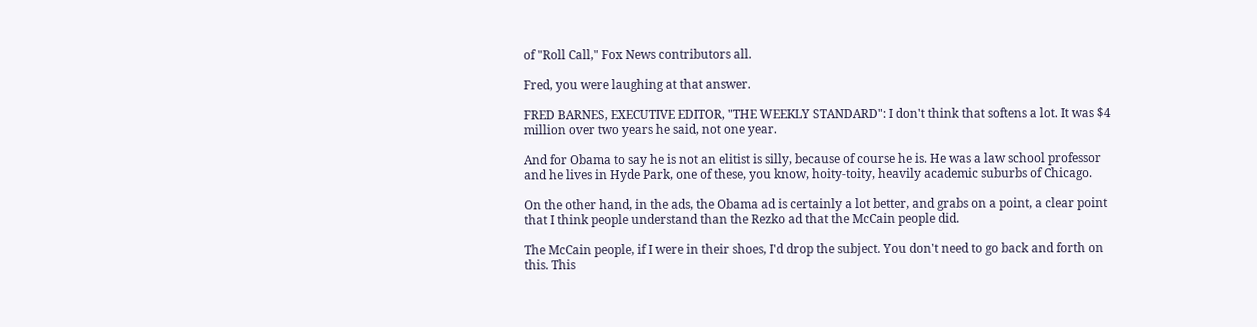of "Roll Call," Fox News contributors all.

Fred, you were laughing at that answer.

FRED BARNES, EXECUTIVE EDITOR, "THE WEEKLY STANDARD": I don't think that softens a lot. It was $4 million over two years he said, not one year.

And for Obama to say he is not an elitist is silly, because of course he is. He was a law school professor and he lives in Hyde Park, one of these, you know, hoity-toity, heavily academic suburbs of Chicago.

On the other hand, in the ads, the Obama ad is certainly a lot better, and grabs on a point, a clear point that I think people understand than the Rezko ad that the McCain people did.

The McCain people, if I were in their shoes, I'd drop the subject. You don't need to go back and forth on this. This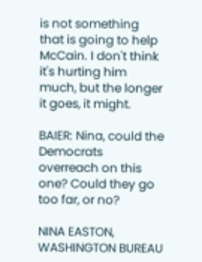is not something that is going to help McCain. I don't think it's hurting him much, but the longer it goes, it might.

BAIER: Nina, could the Democrats overreach on this one? Could they go too far, or no?

NINA EASTON, WASHINGTON BUREAU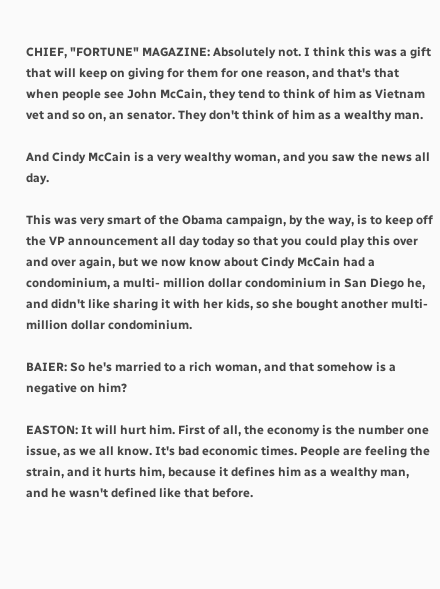CHIEF, "FORTUNE" MAGAZINE: Absolutely not. I think this was a gift that will keep on giving for them for one reason, and that's that when people see John McCain, they tend to think of him as Vietnam vet and so on, an senator. They don't think of him as a wealthy man.

And Cindy McCain is a very wealthy woman, and you saw the news all day.

This was very smart of the Obama campaign, by the way, is to keep off the VP announcement all day today so that you could play this over and over again, but we now know about Cindy McCain had a condominium, a multi- million dollar condominium in San Diego he, and didn't like sharing it with her kids, so she bought another multi-million dollar condominium.

BAIER: So he's married to a rich woman, and that somehow is a negative on him?

EASTON: It will hurt him. First of all, the economy is the number one issue, as we all know. It's bad economic times. People are feeling the strain, and it hurts him, because it defines him as a wealthy man, and he wasn't defined like that before.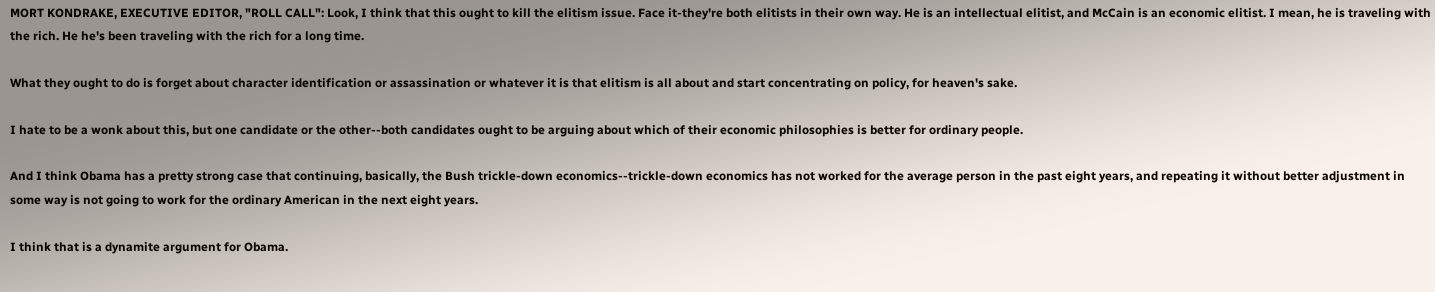MORT KONDRAKE, EXECUTIVE EDITOR, "ROLL CALL": Look, I think that this ought to kill the elitism issue. Face it-they're both elitists in their own way. He is an intellectual elitist, and McCain is an economic elitist. I mean, he is traveling with the rich. He he's been traveling with the rich for a long time.

What they ought to do is forget about character identification or assassination or whatever it is that elitism is all about and start concentrating on policy, for heaven's sake.

I hate to be a wonk about this, but one candidate or the other--both candidates ought to be arguing about which of their economic philosophies is better for ordinary people.

And I think Obama has a pretty strong case that continuing, basically, the Bush trickle-down economics--trickle-down economics has not worked for the average person in the past eight years, and repeating it without better adjustment in some way is not going to work for the ordinary American in the next eight years.

I think that is a dynamite argument for Obama.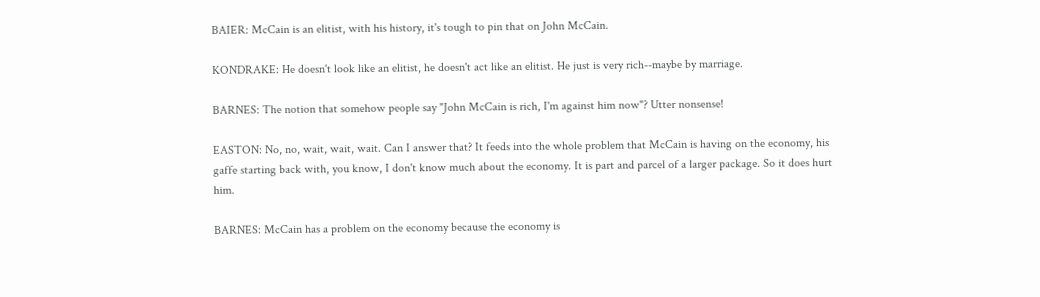BAIER: McCain is an elitist, with his history, it's tough to pin that on John McCain.

KONDRAKE: He doesn't look like an elitist, he doesn't act like an elitist. He just is very rich--maybe by marriage.

BARNES: The notion that somehow people say "John McCain is rich, I'm against him now"? Utter nonsense!

EASTON: No, no, wait, wait, wait. Can I answer that? It feeds into the whole problem that McCain is having on the economy, his gaffe starting back with, you know, I don't know much about the economy. It is part and parcel of a larger package. So it does hurt him.

BARNES: McCain has a problem on the economy because the economy is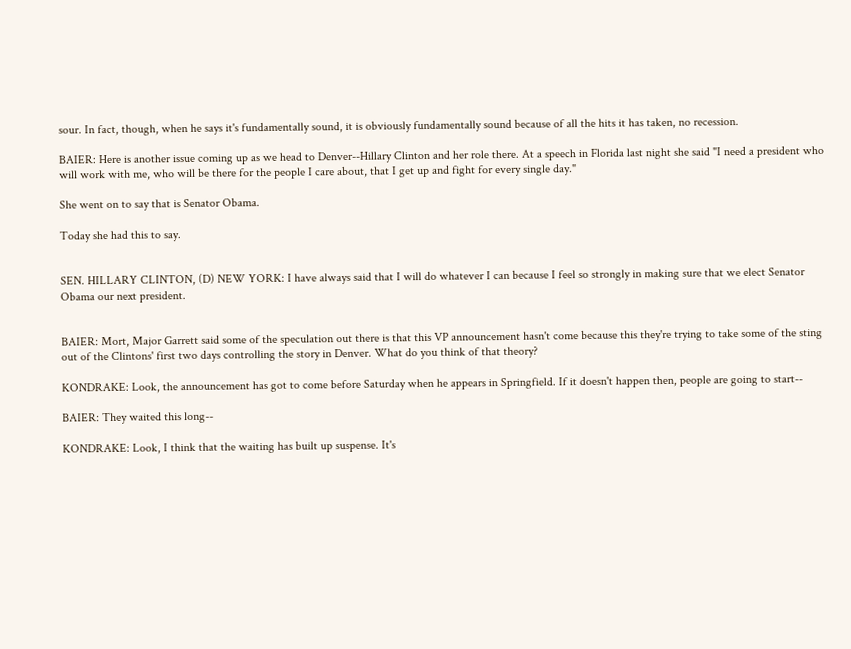sour. In fact, though, when he says it's fundamentally sound, it is obviously fundamentally sound because of all the hits it has taken, no recession.

BAIER: Here is another issue coming up as we head to Denver--Hillary Clinton and her role there. At a speech in Florida last night she said "I need a president who will work with me, who will be there for the people I care about, that I get up and fight for every single day."

She went on to say that is Senator Obama.

Today she had this to say.


SEN. HILLARY CLINTON, (D) NEW YORK: I have always said that I will do whatever I can because I feel so strongly in making sure that we elect Senator Obama our next president.


BAIER: Mort, Major Garrett said some of the speculation out there is that this VP announcement hasn't come because this they're trying to take some of the sting out of the Clintons' first two days controlling the story in Denver. What do you think of that theory?

KONDRAKE: Look, the announcement has got to come before Saturday when he appears in Springfield. If it doesn't happen then, people are going to start--

BAIER: They waited this long--

KONDRAKE: Look, I think that the waiting has built up suspense. It's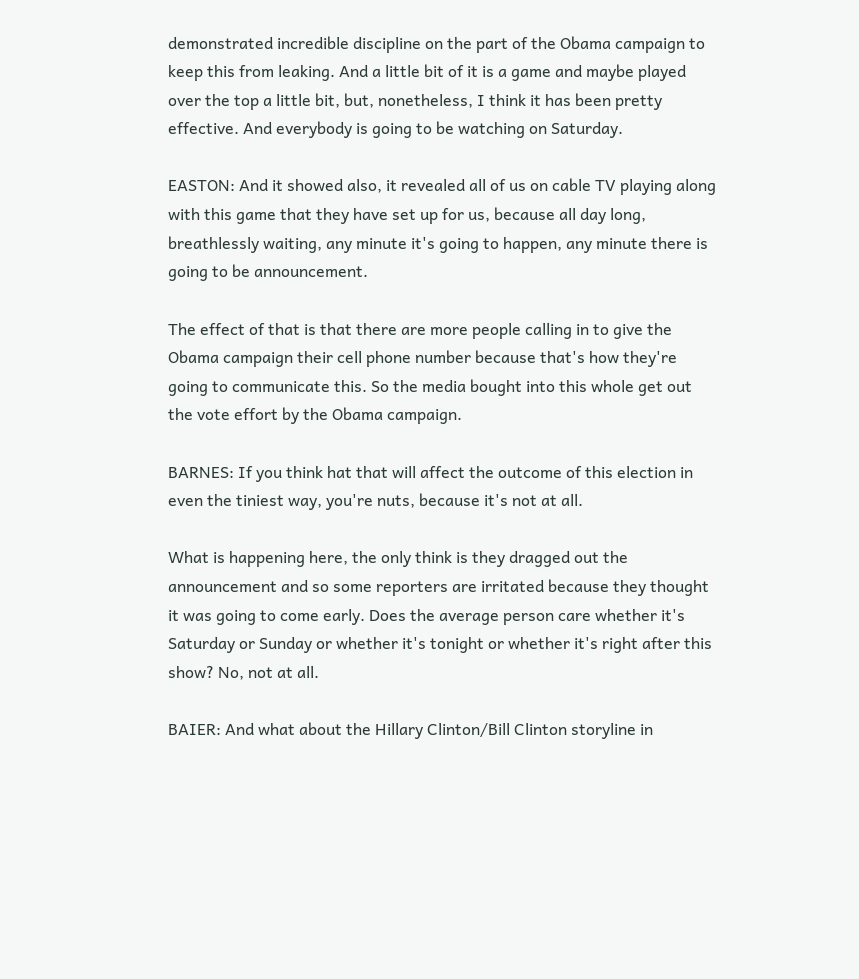demonstrated incredible discipline on the part of the Obama campaign to keep this from leaking. And a little bit of it is a game and maybe played over the top a little bit, but, nonetheless, I think it has been pretty effective. And everybody is going to be watching on Saturday.

EASTON: And it showed also, it revealed all of us on cable TV playing along with this game that they have set up for us, because all day long, breathlessly waiting, any minute it's going to happen, any minute there is going to be announcement.

The effect of that is that there are more people calling in to give the Obama campaign their cell phone number because that's how they're going to communicate this. So the media bought into this whole get out the vote effort by the Obama campaign.

BARNES: If you think hat that will affect the outcome of this election in even the tiniest way, you're nuts, because it's not at all.

What is happening here, the only think is they dragged out the announcement and so some reporters are irritated because they thought it was going to come early. Does the average person care whether it's Saturday or Sunday or whether it's tonight or whether it's right after this show? No, not at all.

BAIER: And what about the Hillary Clinton/Bill Clinton storyline in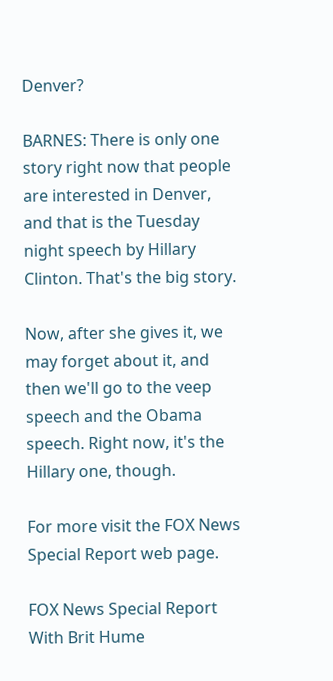Denver?

BARNES: There is only one story right now that people are interested in Denver, and that is the Tuesday night speech by Hillary Clinton. That's the big story.

Now, after she gives it, we may forget about it, and then we'll go to the veep speech and the Obama speech. Right now, it's the Hillary one, though.

For more visit the FOX News Special Report web page.

FOX News Special Report With Brit Hume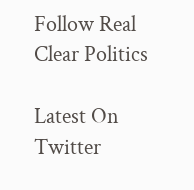Follow Real Clear Politics

Latest On Twitter